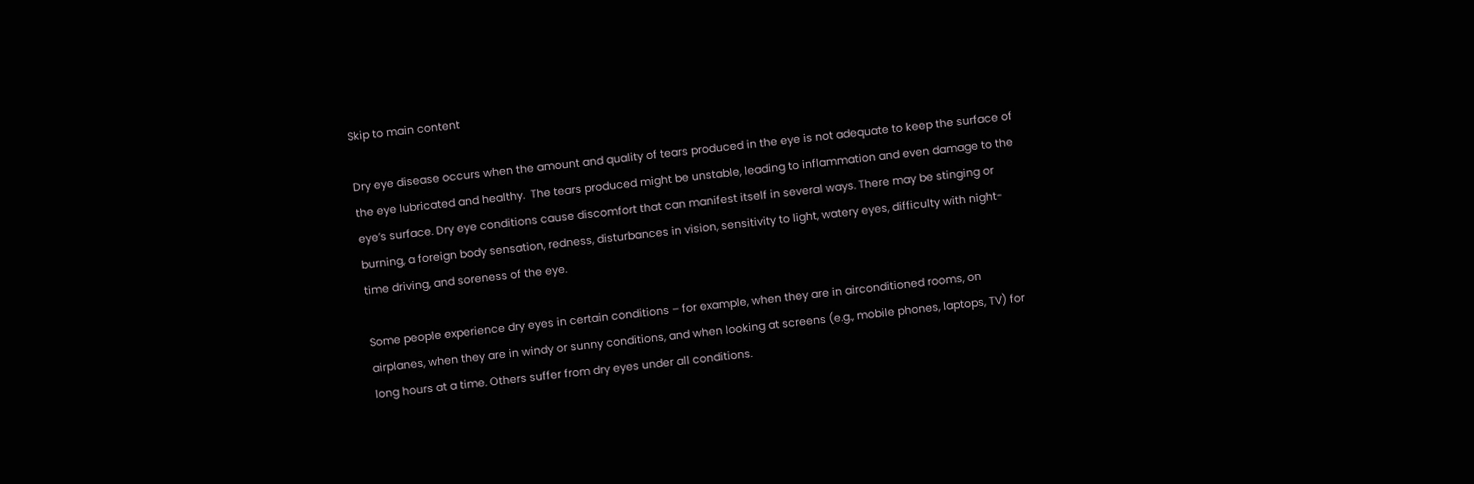Skip to main content

Dry eye disease occurs when the amount and quality of tears produced in the eye is not adequate to keep the surface of the eye lubricated and healthy.  The tears produced might be unstable, leading to inflammation and even damage to the eye’s surface. Dry eye conditions cause discomfort that can manifest itself in several ways. There may be stinging or burning, a foreign body sensation, redness, disturbances in vision, sensitivity to light, watery eyes, difficulty with night-time driving, and soreness of the eye.

Some people experience dry eyes in certain conditions – for example, when they are in airconditioned rooms, on airplanes, when they are in windy or sunny conditions, and when looking at screens (e.g., mobile phones, laptops, TV) for long hours at a time. Others suffer from dry eyes under all conditions.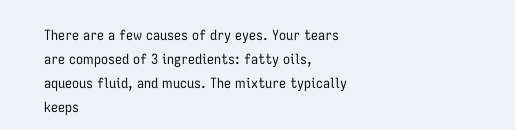There are a few causes of dry eyes. Your tears are composed of 3 ingredients: fatty oils, aqueous fluid, and mucus. The mixture typically keeps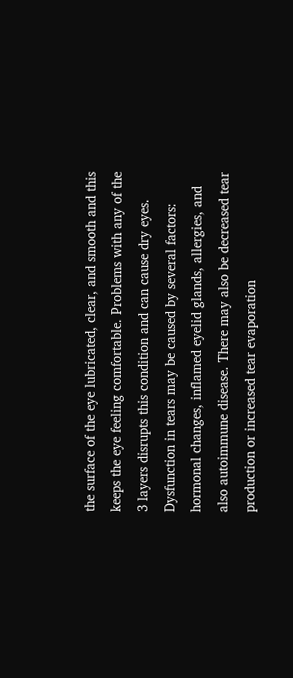the surface of the eye lubricated, clear, and smooth and this keeps the eye feeling comfortable. Problems with any of the 3 layers disrupts this condition and can cause dry eyes. Dysfunction in tears may be caused by several factors: hormonal changes, inflamed eyelid glands, allergies, and also autoimmune disease. There may also be decreased tear production or increased tear evaporation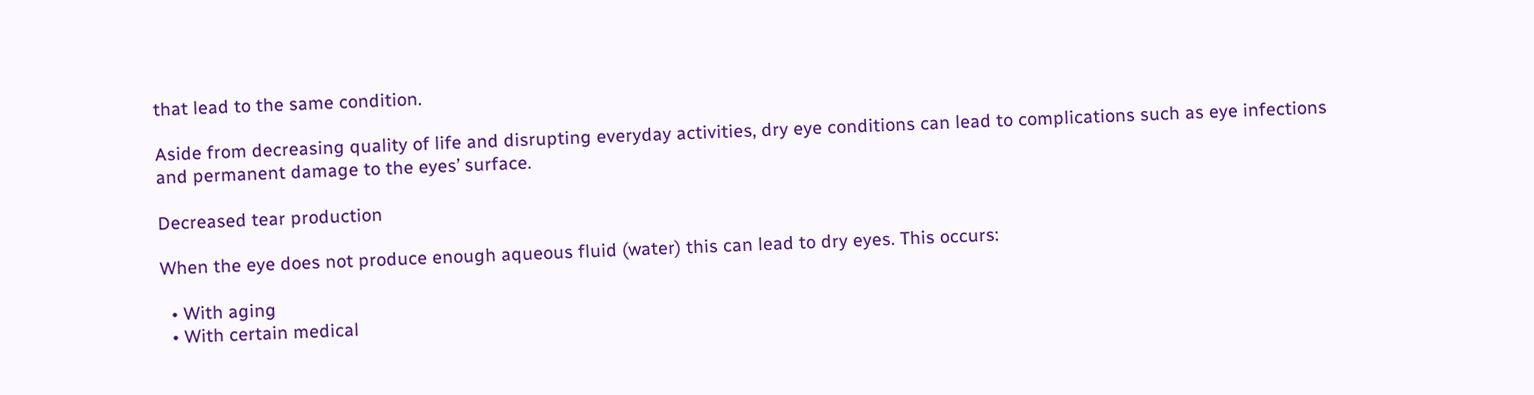that lead to the same condition.

Aside from decreasing quality of life and disrupting everyday activities, dry eye conditions can lead to complications such as eye infections and permanent damage to the eyes’ surface.

Decreased tear production

When the eye does not produce enough aqueous fluid (water) this can lead to dry eyes. This occurs:

  • With aging
  • With certain medical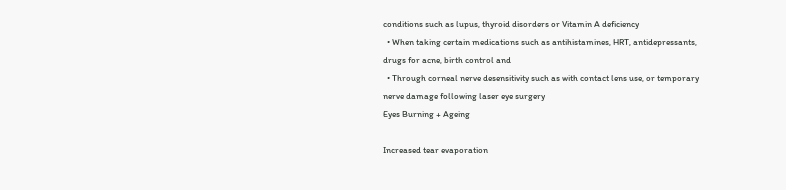conditions such as lupus, thyroid disorders or Vitamin A deficiency
  • When taking certain medications such as antihistamines, HRT, antidepressants, drugs for acne, birth control and
  • Through corneal nerve desensitivity such as with contact lens use, or temporary nerve damage following laser eye surgery
Eyes Burning + Ageing

Increased tear evaporation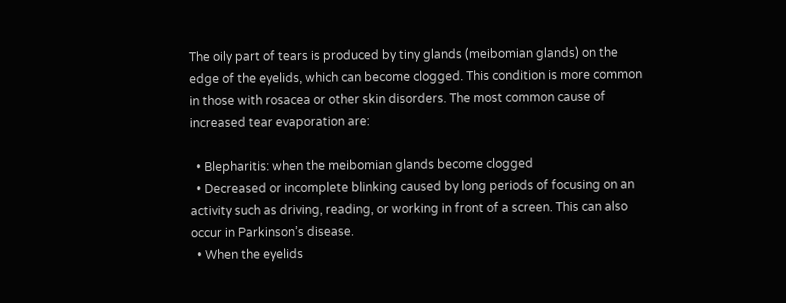The oily part of tears is produced by tiny glands (meibomian glands) on the edge of the eyelids, which can become clogged. This condition is more common in those with rosacea or other skin disorders. The most common cause of increased tear evaporation are:

  • Blepharitis: when the meibomian glands become clogged
  • Decreased or incomplete blinking caused by long periods of focusing on an activity such as driving, reading, or working in front of a screen. This can also occur in Parkinson’s disease.
  • When the eyelids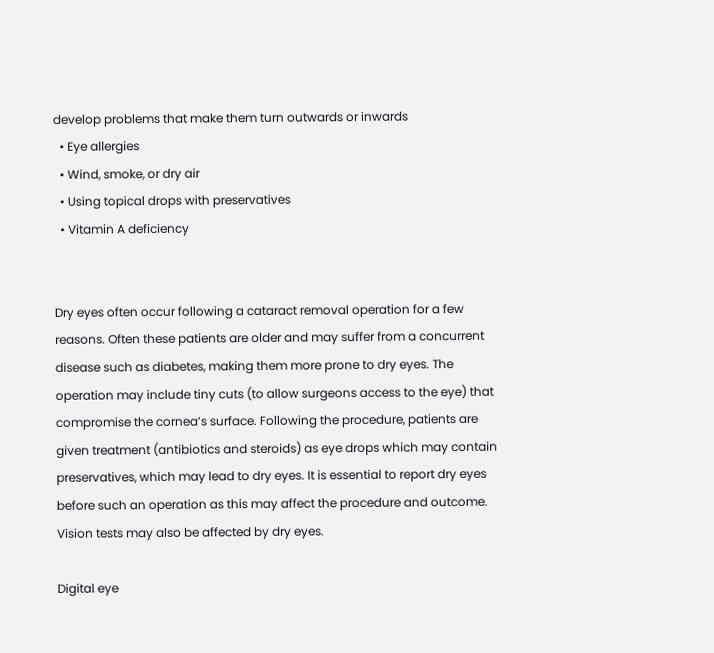develop problems that make them turn outwards or inwards
  • Eye allergies
  • Wind, smoke, or dry air
  • Using topical drops with preservatives
  • Vitamin A deficiency


Dry eyes often occur following a cataract removal operation for a few reasons. Often these patients are older and may suffer from a concurrent disease such as diabetes, making them more prone to dry eyes. The operation may include tiny cuts (to allow surgeons access to the eye) that compromise the cornea’s surface. Following the procedure, patients are given treatment (antibiotics and steroids) as eye drops which may contain preservatives, which may lead to dry eyes. It is essential to report dry eyes before such an operation as this may affect the procedure and outcome. Vision tests may also be affected by dry eyes.

Digital eye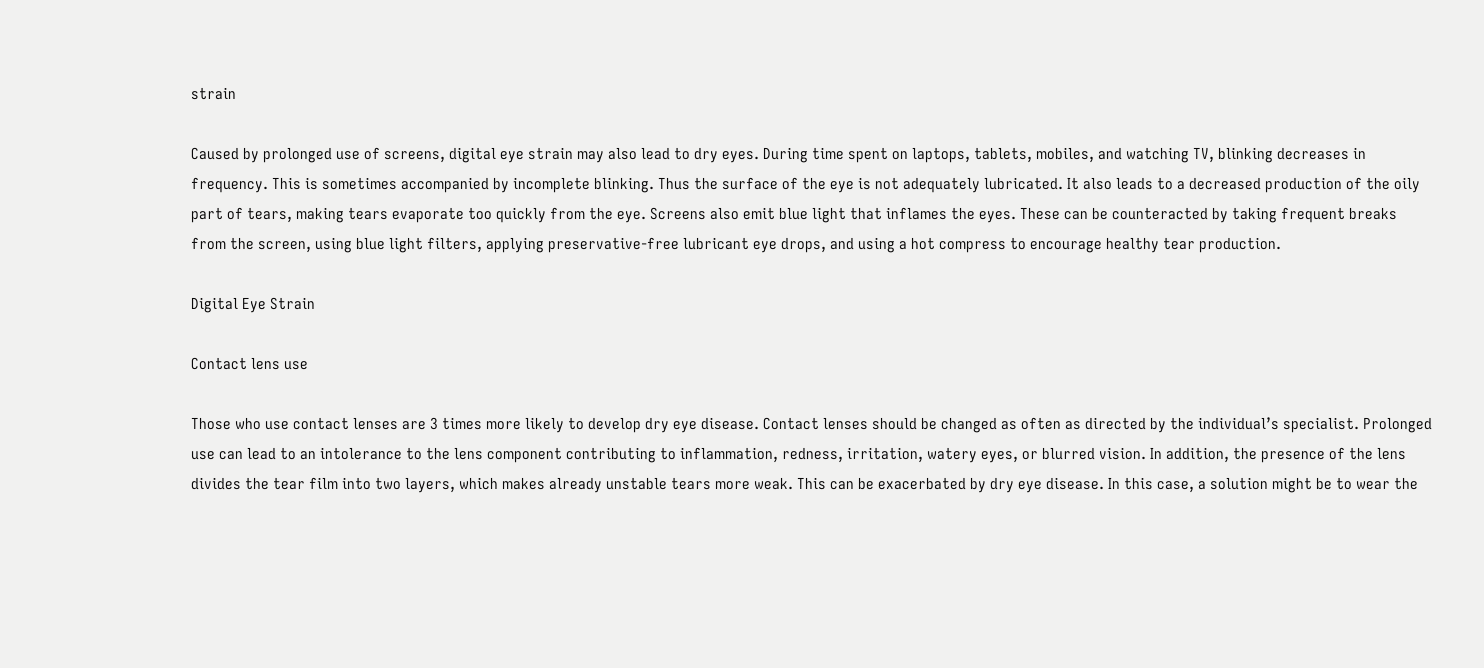strain

Caused by prolonged use of screens, digital eye strain may also lead to dry eyes. During time spent on laptops, tablets, mobiles, and watching TV, blinking decreases in frequency. This is sometimes accompanied by incomplete blinking. Thus the surface of the eye is not adequately lubricated. It also leads to a decreased production of the oily part of tears, making tears evaporate too quickly from the eye. Screens also emit blue light that inflames the eyes. These can be counteracted by taking frequent breaks from the screen, using blue light filters, applying preservative-free lubricant eye drops, and using a hot compress to encourage healthy tear production.

Digital Eye Strain

Contact lens use

Those who use contact lenses are 3 times more likely to develop dry eye disease. Contact lenses should be changed as often as directed by the individual’s specialist. Prolonged use can lead to an intolerance to the lens component contributing to inflammation, redness, irritation, watery eyes, or blurred vision. In addition, the presence of the lens divides the tear film into two layers, which makes already unstable tears more weak. This can be exacerbated by dry eye disease. In this case, a solution might be to wear the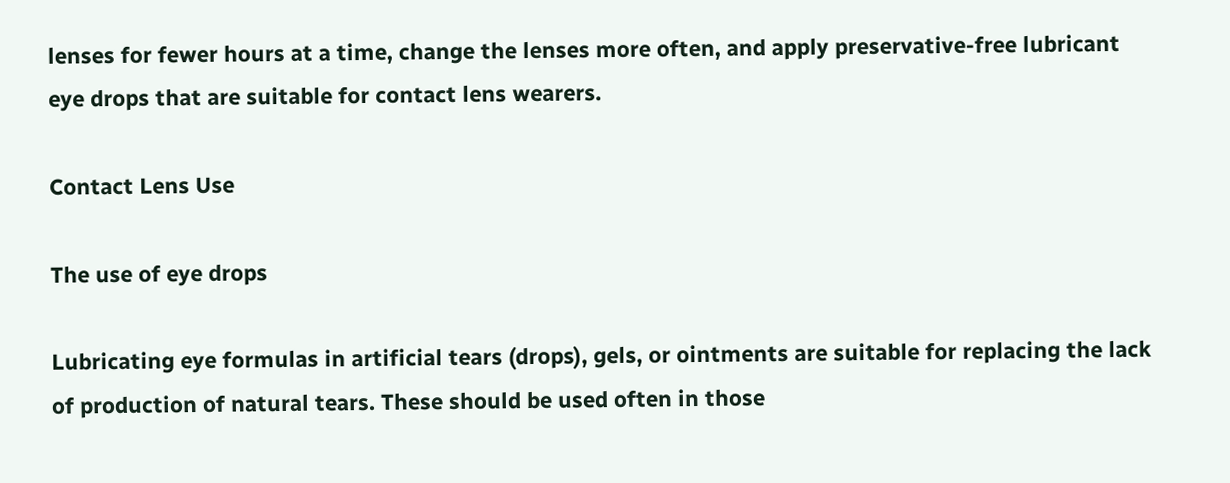lenses for fewer hours at a time, change the lenses more often, and apply preservative-free lubricant eye drops that are suitable for contact lens wearers.

Contact Lens Use

The use of eye drops

Lubricating eye formulas in artificial tears (drops), gels, or ointments are suitable for replacing the lack of production of natural tears. These should be used often in those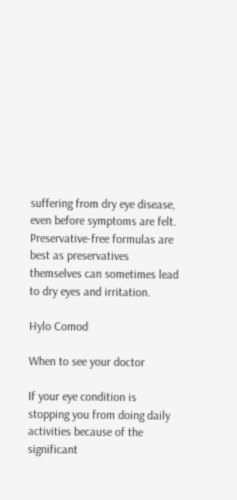suffering from dry eye disease, even before symptoms are felt. Preservative-free formulas are best as preservatives themselves can sometimes lead to dry eyes and irritation.

Hylo Comod

When to see your doctor

If your eye condition is stopping you from doing daily activities because of the significant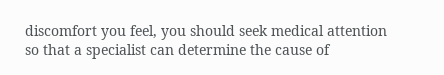discomfort you feel, you should seek medical attention so that a specialist can determine the cause of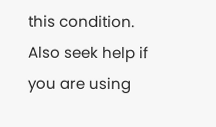this condition. Also seek help if you are using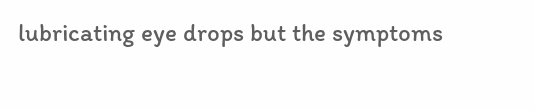lubricating eye drops but the symptoms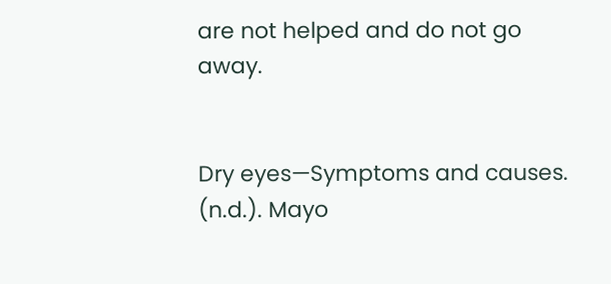are not helped and do not go away.


Dry eyes—Symptoms and causes. (n.d.). Mayo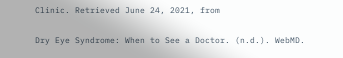Clinic. Retrieved June 24, 2021, from

Dry Eye Syndrome: When to See a Doctor. (n.d.). WebMD.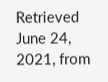Retrieved June 24, 2021, from